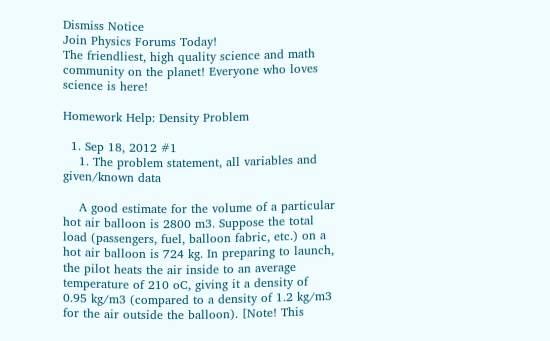Dismiss Notice
Join Physics Forums Today!
The friendliest, high quality science and math community on the planet! Everyone who loves science is here!

Homework Help: Density Problem

  1. Sep 18, 2012 #1
    1. The problem statement, all variables and given/known data

    A good estimate for the volume of a particular hot air balloon is 2800 m3. Suppose the total load (passengers, fuel, balloon fabric, etc.) on a hot air balloon is 724 kg. In preparing to launch, the pilot heats the air inside to an average temperature of 210 oC, giving it a density of 0.95 kg/m3 (compared to a density of 1.2 kg/m3 for the air outside the balloon). [Note! This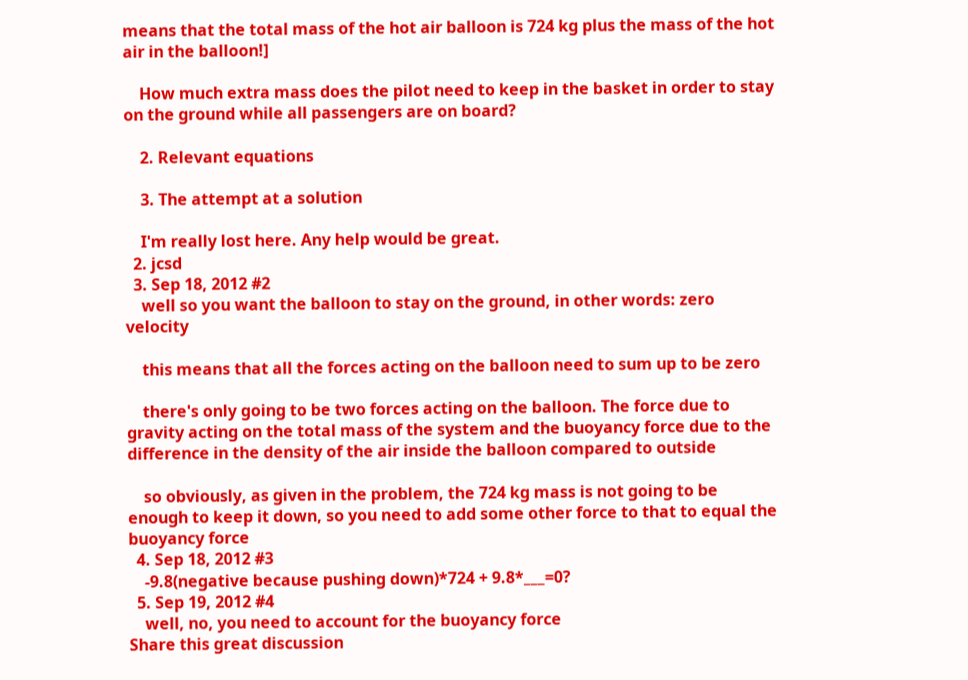means that the total mass of the hot air balloon is 724 kg plus the mass of the hot air in the balloon!]

    How much extra mass does the pilot need to keep in the basket in order to stay on the ground while all passengers are on board?

    2. Relevant equations

    3. The attempt at a solution

    I'm really lost here. Any help would be great.
  2. jcsd
  3. Sep 18, 2012 #2
    well so you want the balloon to stay on the ground, in other words: zero velocity

    this means that all the forces acting on the balloon need to sum up to be zero

    there's only going to be two forces acting on the balloon. The force due to gravity acting on the total mass of the system and the buoyancy force due to the difference in the density of the air inside the balloon compared to outside

    so obviously, as given in the problem, the 724 kg mass is not going to be enough to keep it down, so you need to add some other force to that to equal the buoyancy force
  4. Sep 18, 2012 #3
    -9.8(negative because pushing down)*724 + 9.8*___=0?
  5. Sep 19, 2012 #4
    well, no, you need to account for the buoyancy force
Share this great discussion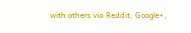with others via Reddit, Google+,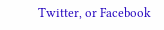Twitter, or Facebook